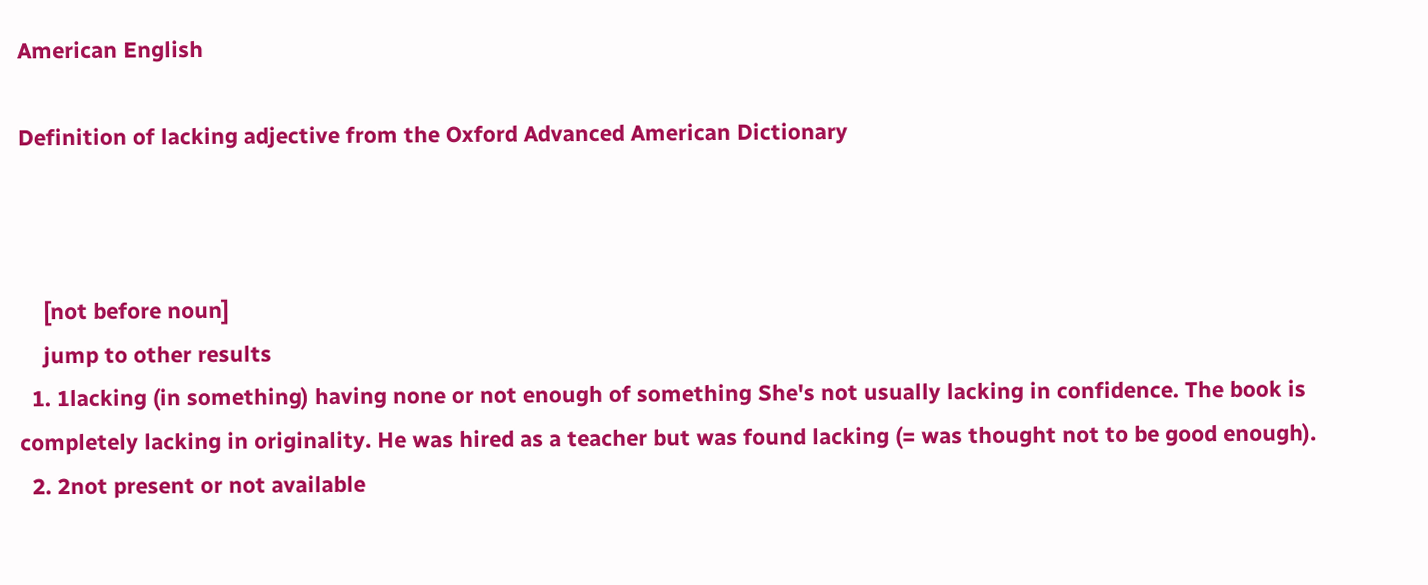American English

Definition of lacking adjective from the Oxford Advanced American Dictionary



    [not before noun]
    jump to other results
  1. 1lacking (in something) having none or not enough of something She's not usually lacking in confidence. The book is completely lacking in originality. He was hired as a teacher but was found lacking (= was thought not to be good enough).
  2. 2not present or not available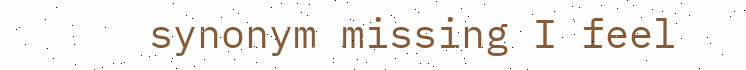synonym missing I feel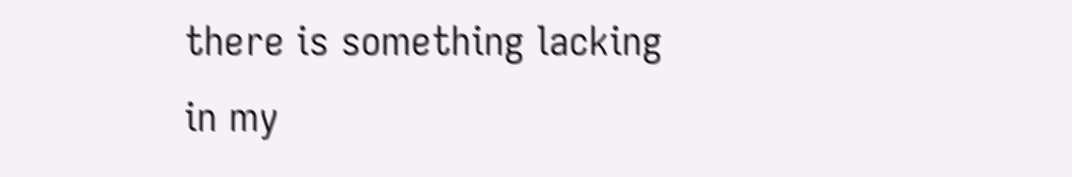there is something lacking in my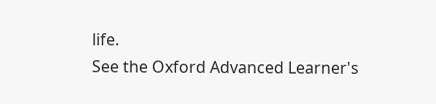life.
See the Oxford Advanced Learner's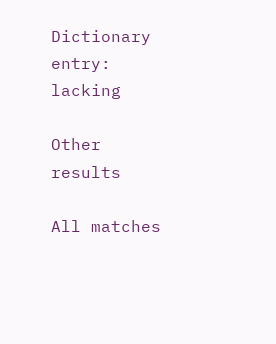Dictionary entry: lacking

Other results

All matches